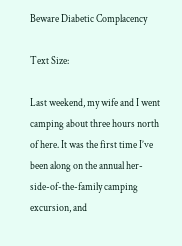Beware Diabetic Complacency

Text Size:

Last weekend, my wife and I went camping about three hours north of here. It was the first time I’ve been along on the annual her-side-of-the-family camping excursion, and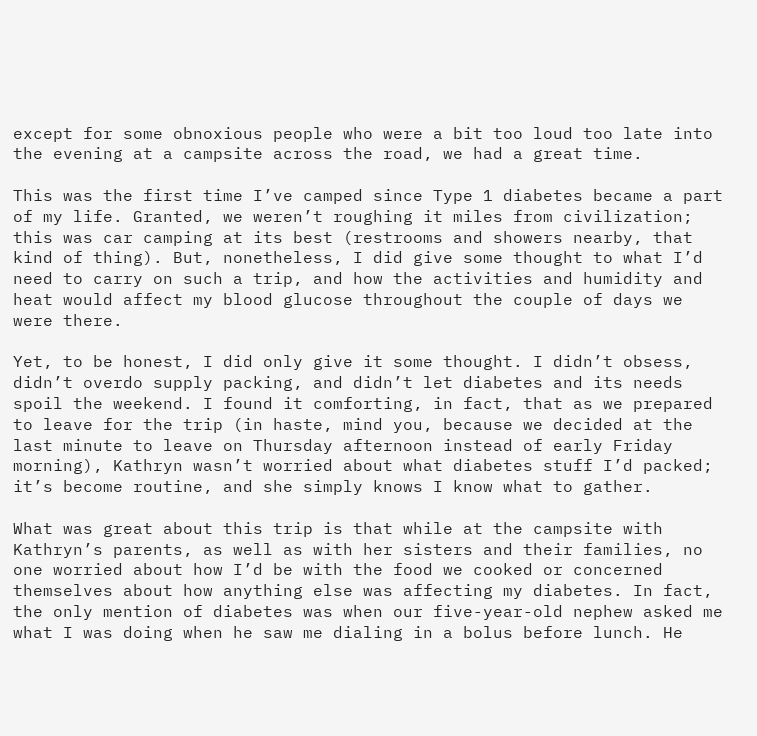except for some obnoxious people who were a bit too loud too late into the evening at a campsite across the road, we had a great time.

This was the first time I’ve camped since Type 1 diabetes became a part of my life. Granted, we weren’t roughing it miles from civilization; this was car camping at its best (restrooms and showers nearby, that kind of thing). But, nonetheless, I did give some thought to what I’d need to carry on such a trip, and how the activities and humidity and heat would affect my blood glucose throughout the couple of days we were there.

Yet, to be honest, I did only give it some thought. I didn’t obsess, didn’t overdo supply packing, and didn’t let diabetes and its needs spoil the weekend. I found it comforting, in fact, that as we prepared to leave for the trip (in haste, mind you, because we decided at the last minute to leave on Thursday afternoon instead of early Friday morning), Kathryn wasn’t worried about what diabetes stuff I’d packed; it’s become routine, and she simply knows I know what to gather.

What was great about this trip is that while at the campsite with Kathryn’s parents, as well as with her sisters and their families, no one worried about how I’d be with the food we cooked or concerned themselves about how anything else was affecting my diabetes. In fact, the only mention of diabetes was when our five-year-old nephew asked me what I was doing when he saw me dialing in a bolus before lunch. He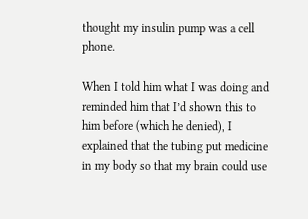thought my insulin pump was a cell phone.

When I told him what I was doing and reminded him that I’d shown this to him before (which he denied), I explained that the tubing put medicine in my body so that my brain could use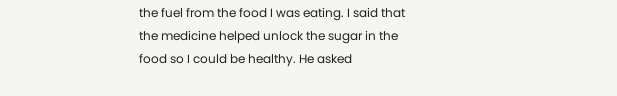the fuel from the food I was eating. I said that the medicine helped unlock the sugar in the food so I could be healthy. He asked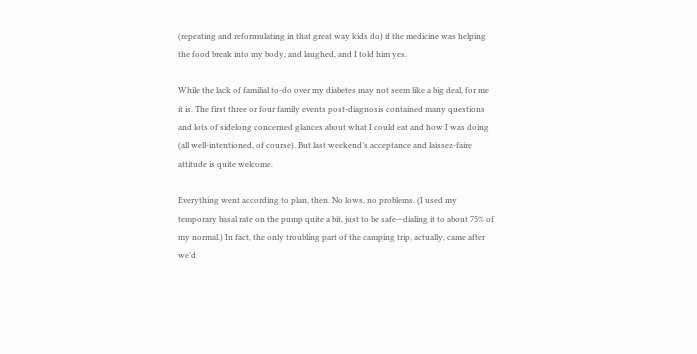(repeating and reformulating in that great way kids do) if the medicine was helping the food break into my body, and laughed, and I told him yes.

While the lack of familial to-do over my diabetes may not seem like a big deal, for me it is. The first three or four family events post-diagnosis contained many questions and lots of sidelong concerned glances about what I could eat and how I was doing (all well-intentioned, of course). But last weekend’s acceptance and laissez-faire attitude is quite welcome.

Everything went according to plan, then. No lows, no problems. (I used my temporary basal rate on the pump quite a bit, just to be safe—dialing it to about 75% of my normal.) In fact, the only troubling part of the camping trip, actually, came after we’d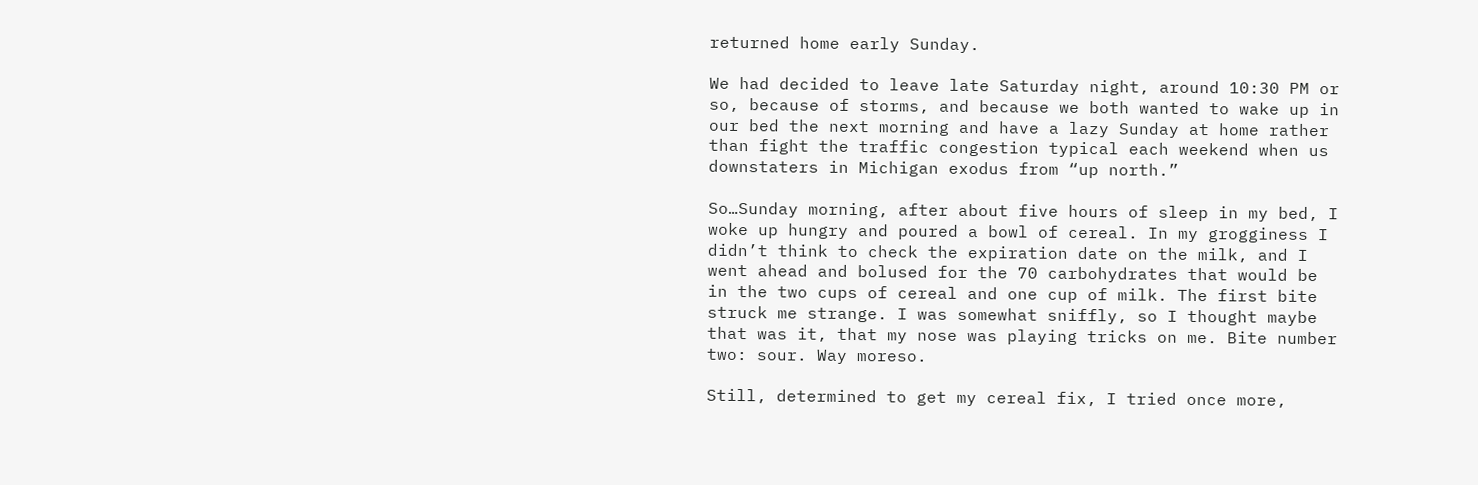returned home early Sunday.

We had decided to leave late Saturday night, around 10:30 PM or so, because of storms, and because we both wanted to wake up in our bed the next morning and have a lazy Sunday at home rather than fight the traffic congestion typical each weekend when us downstaters in Michigan exodus from “up north.”

So…Sunday morning, after about five hours of sleep in my bed, I woke up hungry and poured a bowl of cereal. In my grogginess I didn’t think to check the expiration date on the milk, and I went ahead and bolused for the 70 carbohydrates that would be in the two cups of cereal and one cup of milk. The first bite struck me strange. I was somewhat sniffly, so I thought maybe that was it, that my nose was playing tricks on me. Bite number two: sour. Way moreso.

Still, determined to get my cereal fix, I tried once more,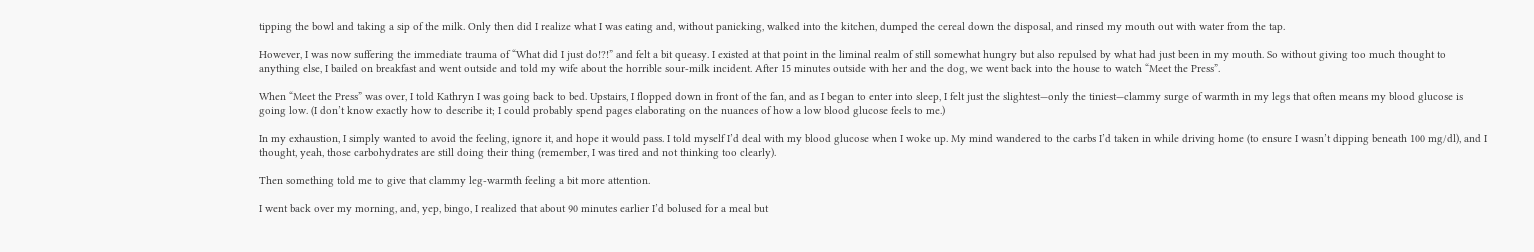tipping the bowl and taking a sip of the milk. Only then did I realize what I was eating and, without panicking, walked into the kitchen, dumped the cereal down the disposal, and rinsed my mouth out with water from the tap.

However, I was now suffering the immediate trauma of “What did I just do!?!” and felt a bit queasy. I existed at that point in the liminal realm of still somewhat hungry but also repulsed by what had just been in my mouth. So without giving too much thought to anything else, I bailed on breakfast and went outside and told my wife about the horrible sour-milk incident. After 15 minutes outside with her and the dog, we went back into the house to watch “Meet the Press”.

When “Meet the Press” was over, I told Kathryn I was going back to bed. Upstairs, I flopped down in front of the fan, and as I began to enter into sleep, I felt just the slightest—only the tiniest—clammy surge of warmth in my legs that often means my blood glucose is going low. (I don’t know exactly how to describe it; I could probably spend pages elaborating on the nuances of how a low blood glucose feels to me.)

In my exhaustion, I simply wanted to avoid the feeling, ignore it, and hope it would pass. I told myself I’d deal with my blood glucose when I woke up. My mind wandered to the carbs I’d taken in while driving home (to ensure I wasn’t dipping beneath 100 mg/dl), and I thought, yeah, those carbohydrates are still doing their thing (remember, I was tired and not thinking too clearly).

Then something told me to give that clammy leg-warmth feeling a bit more attention.

I went back over my morning, and, yep, bingo, I realized that about 90 minutes earlier I’d bolused for a meal but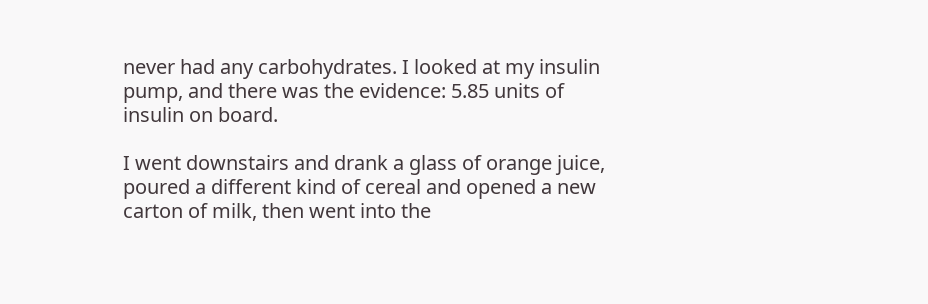never had any carbohydrates. I looked at my insulin pump, and there was the evidence: 5.85 units of insulin on board.

I went downstairs and drank a glass of orange juice, poured a different kind of cereal and opened a new carton of milk, then went into the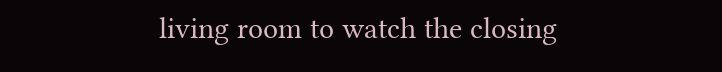living room to watch the closing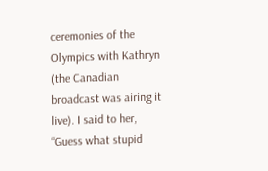ceremonies of the Olympics with Kathryn (the Canadian broadcast was airing it live). I said to her, “Guess what stupid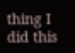thing I did this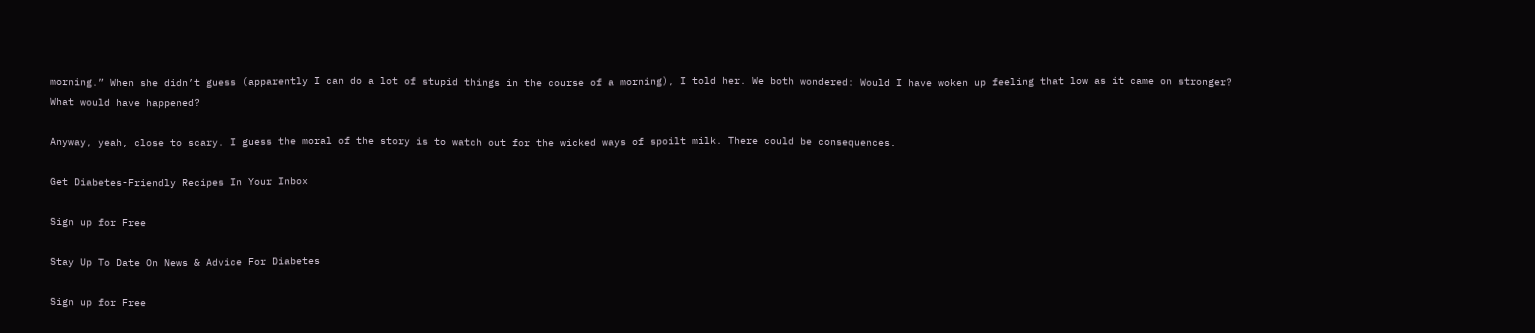morning.” When she didn’t guess (apparently I can do a lot of stupid things in the course of a morning), I told her. We both wondered: Would I have woken up feeling that low as it came on stronger? What would have happened?

Anyway, yeah, close to scary. I guess the moral of the story is to watch out for the wicked ways of spoilt milk. There could be consequences.

Get Diabetes-Friendly Recipes In Your Inbox

Sign up for Free

Stay Up To Date On News & Advice For Diabetes

Sign up for Free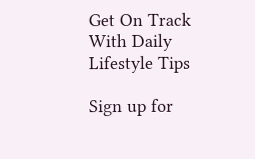Get On Track With Daily Lifestyle Tips

Sign up for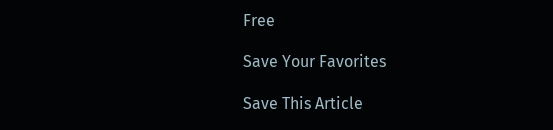Free

Save Your Favorites

Save This Article